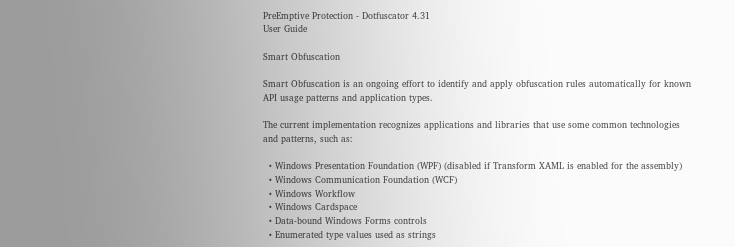PreEmptive Protection - Dotfuscator 4.31
User Guide

Smart Obfuscation

Smart Obfuscation is an ongoing effort to identify and apply obfuscation rules automatically for known API usage patterns and application types.

The current implementation recognizes applications and libraries that use some common technologies and patterns, such as:

  • Windows Presentation Foundation (WPF) (disabled if Transform XAML is enabled for the assembly)
  • Windows Communication Foundation (WCF)
  • Windows Workflow
  • Windows Cardspace
  • Data-bound Windows Forms controls
  • Enumerated type values used as strings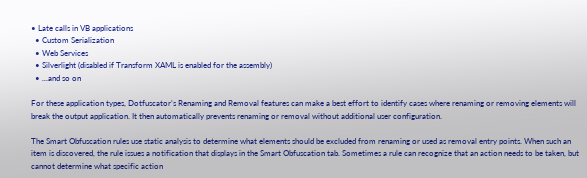• Late calls in VB applications
  • Custom Serialization
  • Web Services
  • Silverlight (disabled if Transform XAML is enabled for the assembly)
  • ...and so on

For these application types, Dotfuscator’s Renaming and Removal features can make a best effort to identify cases where renaming or removing elements will break the output application. It then automatically prevents renaming or removal without additional user configuration.

The Smart Obfuscation rules use static analysis to determine what elements should be excluded from renaming or used as removal entry points. When such an item is discovered, the rule issues a notification that displays in the Smart Obfuscation tab. Sometimes a rule can recognize that an action needs to be taken, but cannot determine what specific action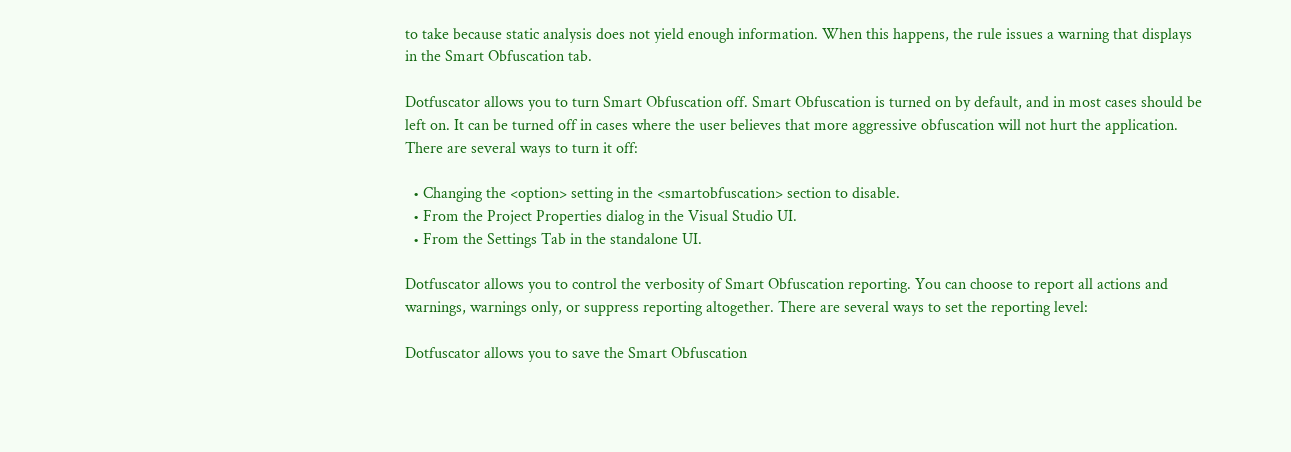to take because static analysis does not yield enough information. When this happens, the rule issues a warning that displays in the Smart Obfuscation tab.

Dotfuscator allows you to turn Smart Obfuscation off. Smart Obfuscation is turned on by default, and in most cases should be left on. It can be turned off in cases where the user believes that more aggressive obfuscation will not hurt the application. There are several ways to turn it off:

  • Changing the <option> setting in the <smartobfuscation> section to disable.
  • From the Project Properties dialog in the Visual Studio UI.
  • From the Settings Tab in the standalone UI.

Dotfuscator allows you to control the verbosity of Smart Obfuscation reporting. You can choose to report all actions and warnings, warnings only, or suppress reporting altogether. There are several ways to set the reporting level:

Dotfuscator allows you to save the Smart Obfuscation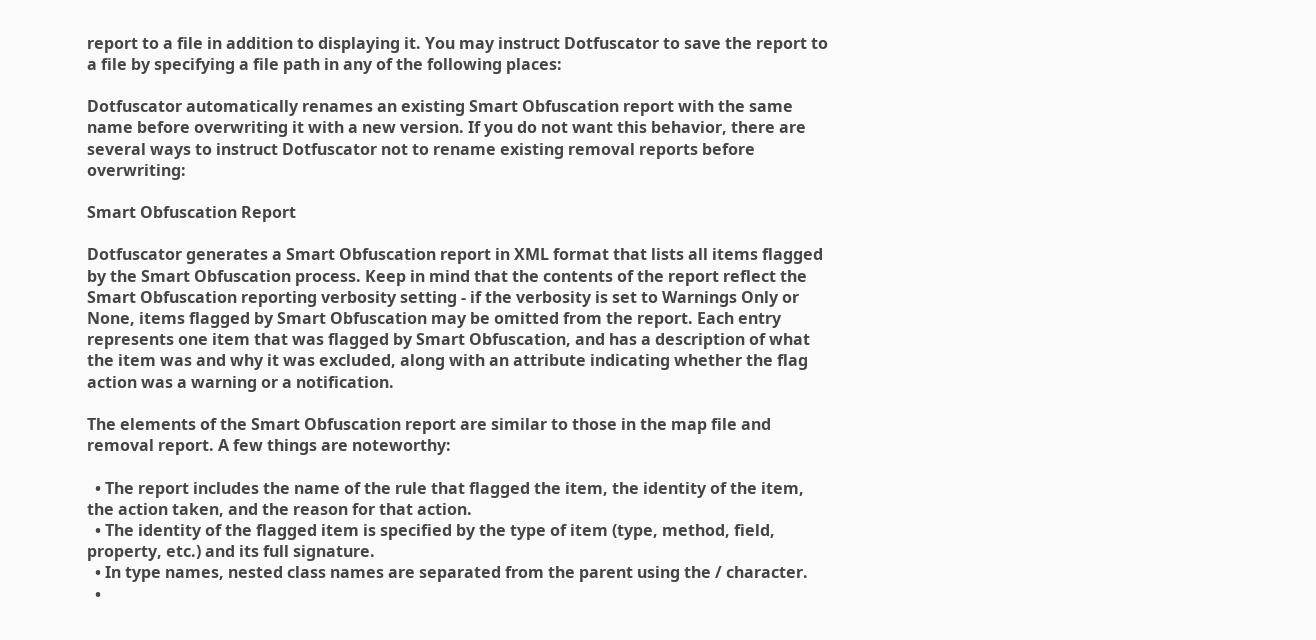report to a file in addition to displaying it. You may instruct Dotfuscator to save the report to a file by specifying a file path in any of the following places:

Dotfuscator automatically renames an existing Smart Obfuscation report with the same name before overwriting it with a new version. If you do not want this behavior, there are several ways to instruct Dotfuscator not to rename existing removal reports before overwriting:

Smart Obfuscation Report

Dotfuscator generates a Smart Obfuscation report in XML format that lists all items flagged by the Smart Obfuscation process. Keep in mind that the contents of the report reflect the Smart Obfuscation reporting verbosity setting - if the verbosity is set to Warnings Only or None, items flagged by Smart Obfuscation may be omitted from the report. Each entry represents one item that was flagged by Smart Obfuscation, and has a description of what the item was and why it was excluded, along with an attribute indicating whether the flag action was a warning or a notification.

The elements of the Smart Obfuscation report are similar to those in the map file and removal report. A few things are noteworthy:

  • The report includes the name of the rule that flagged the item, the identity of the item, the action taken, and the reason for that action.
  • The identity of the flagged item is specified by the type of item (type, method, field, property, etc.) and its full signature.
  • In type names, nested class names are separated from the parent using the / character.
  •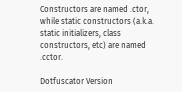Constructors are named .ctor, while static constructors (a.k.a. static initializers, class constructors, etc) are named .cctor.

Dotfuscator Version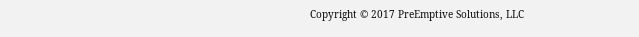Copyright © 2017 PreEmptive Solutions, LLC